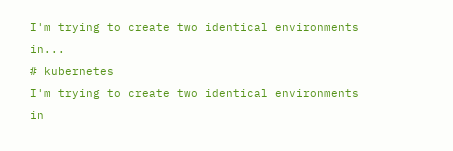I'm trying to create two identical environments in...
# kubernetes
I'm trying to create two identical environments in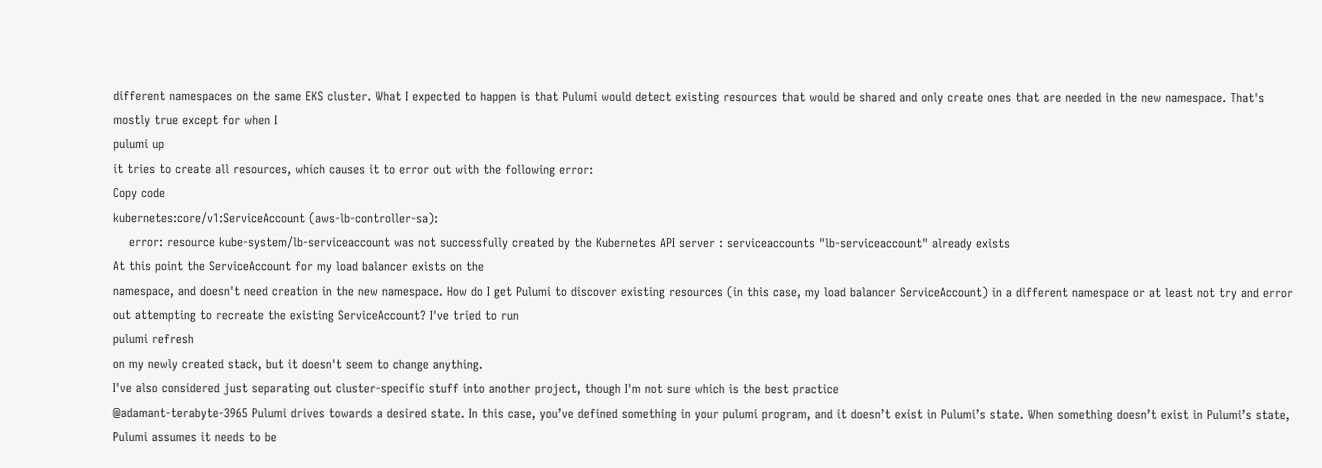different namespaces on the same EKS cluster. What I expected to happen is that Pulumi would detect existing resources that would be shared and only create ones that are needed in the new namespace. That's mostly true except for when I
pulumi up
it tries to create all resources, which causes it to error out with the following error:
Copy code
kubernetes:core/v1:ServiceAccount (aws-lb-controller-sa):
    error: resource kube-system/lb-serviceaccount was not successfully created by the Kubernetes API server : serviceaccounts "lb-serviceaccount" already exists
At this point the ServiceAccount for my load balancer exists on the
namespace, and doesn't need creation in the new namespace. How do I get Pulumi to discover existing resources (in this case, my load balancer ServiceAccount) in a different namespace or at least not try and error out attempting to recreate the existing ServiceAccount? I've tried to run
pulumi refresh
on my newly created stack, but it doesn't seem to change anything.
I've also considered just separating out cluster-specific stuff into another project, though I'm not sure which is the best practice
@adamant-terabyte-3965 Pulumi drives towards a desired state. In this case, you’ve defined something in your pulumi program, and it doesn’t exist in Pulumi’s state. When something doesn’t exist in Pulumi’s state, Pulumi assumes it needs to be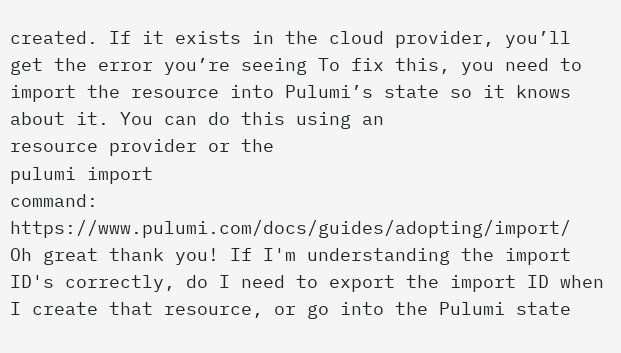created. If it exists in the cloud provider, you’ll get the error you’re seeing To fix this, you need to import the resource into Pulumi’s state so it knows about it. You can do this using an
resource provider or the
pulumi import
command: https://www.pulumi.com/docs/guides/adopting/import/
Oh great thank you! If I'm understanding the import ID's correctly, do I need to export the import ID when I create that resource, or go into the Pulumi state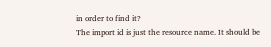in order to find it?
The import id is just the resource name. It should be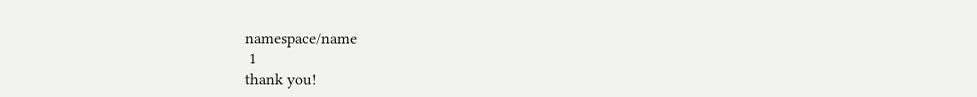namespace/name
 1
thank you!